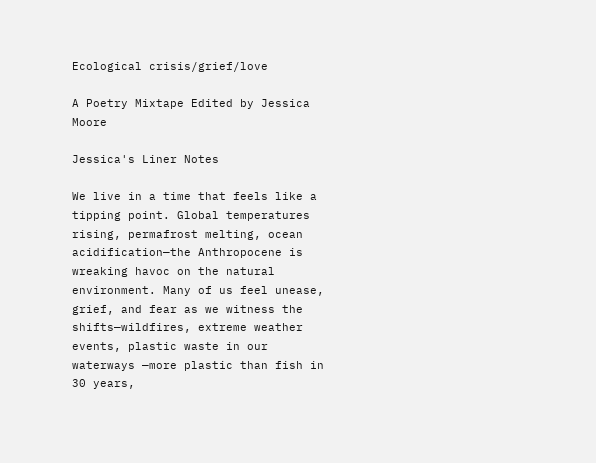Ecological crisis/grief/love

A Poetry Mixtape Edited by Jessica Moore

Jessica's Liner Notes

We live in a time that feels like a tipping point. Global temperatures rising, permafrost melting, ocean acidification—the Anthropocene is wreaking havoc on the natural environment. Many of us feel unease, grief, and fear as we witness the shifts—wildfires, extreme weather events, plastic waste in our waterways —more plastic than fish in 30 years,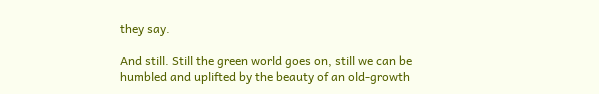they say.

And still. Still the green world goes on, still we can be humbled and uplifted by the beauty of an old-growth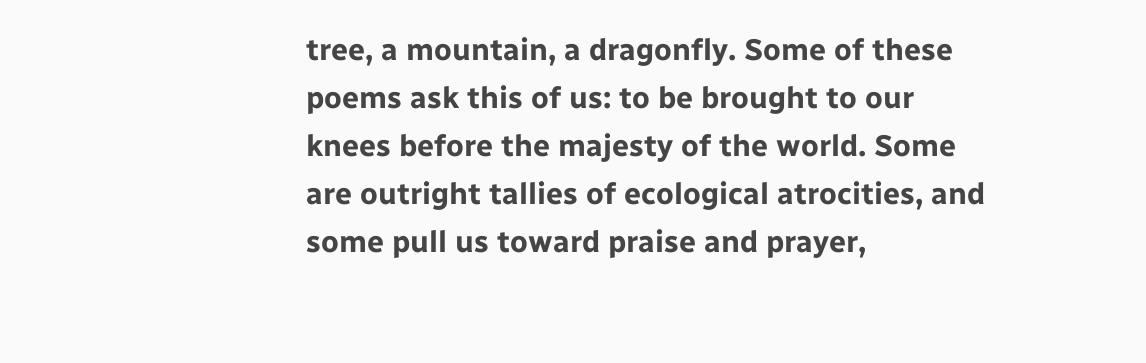tree, a mountain, a dragonfly. Some of these poems ask this of us: to be brought to our knees before the majesty of the world. Some are outright tallies of ecological atrocities, and some pull us toward praise and prayer,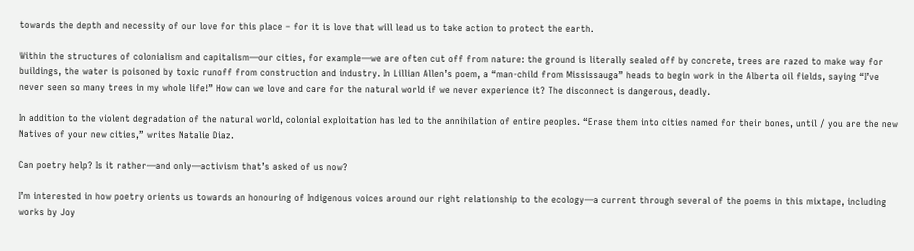towards the depth and necessity of our love for this place – for it is love that will lead us to take action to protect the earth.

Within the structures of colonialism and capitalism—our cities, for example—we are often cut off from nature: the ground is literally sealed off by concrete, trees are razed to make way for buildings, the water is poisoned by toxic runoff from construction and industry. In Lillian Allen’s poem, a “man-child from Mississauga” heads to begin work in the Alberta oil fields, saying “I’ve never seen so many trees in my whole life!” How can we love and care for the natural world if we never experience it? The disconnect is dangerous, deadly.

In addition to the violent degradation of the natural world, colonial exploitation has led to the annihilation of entire peoples. “Erase them into cities named for their bones, until / you are the new Natives of your new cities,” writes Natalie Diaz.

Can poetry help? Is it rather—and only—activism that’s asked of us now?

I’m interested in how poetry orients us towards an honouring of Indigenous voices around our right relationship to the ecology—a current through several of the poems in this mixtape, including works by Joy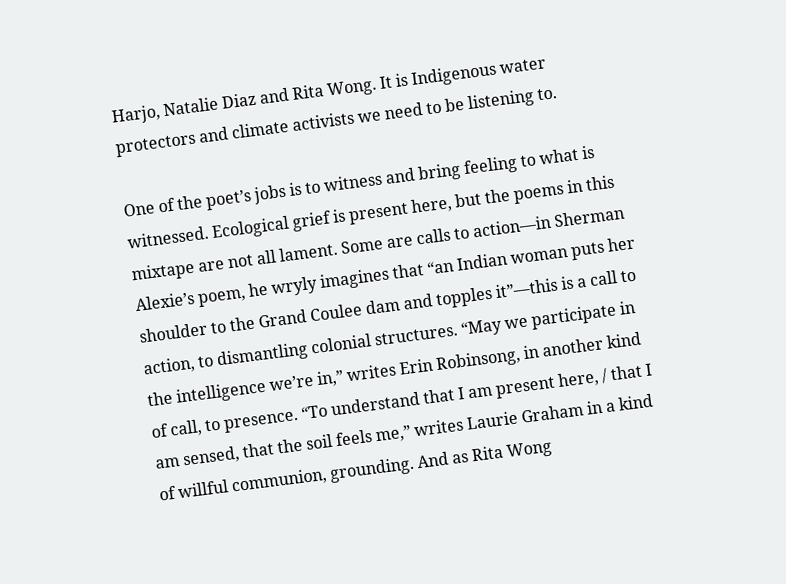Harjo, Natalie Diaz and Rita Wong. It is Indigenous water protectors and climate activists we need to be listening to.

One of the poet’s jobs is to witness and bring feeling to what is witnessed. Ecological grief is present here, but the poems in this mixtape are not all lament. Some are calls to action—in Sherman Alexie’s poem, he wryly imagines that “an Indian woman puts her shoulder to the Grand Coulee dam and topples it”—this is a call to action, to dismantling colonial structures. “May we participate in the intelligence we’re in,” writes Erin Robinsong, in another kind of call, to presence. “To understand that I am present here, / that I am sensed, that the soil feels me,” writes Laurie Graham in a kind of willful communion, grounding. And as Rita Wong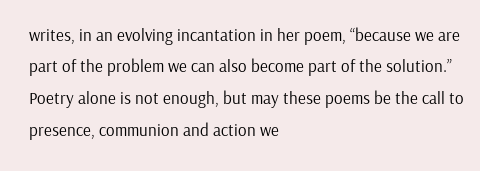writes, in an evolving incantation in her poem, “because we are part of the problem we can also become part of the solution.” Poetry alone is not enough, but may these poems be the call to presence, communion and action we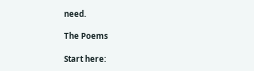need.

The Poems

Start here: